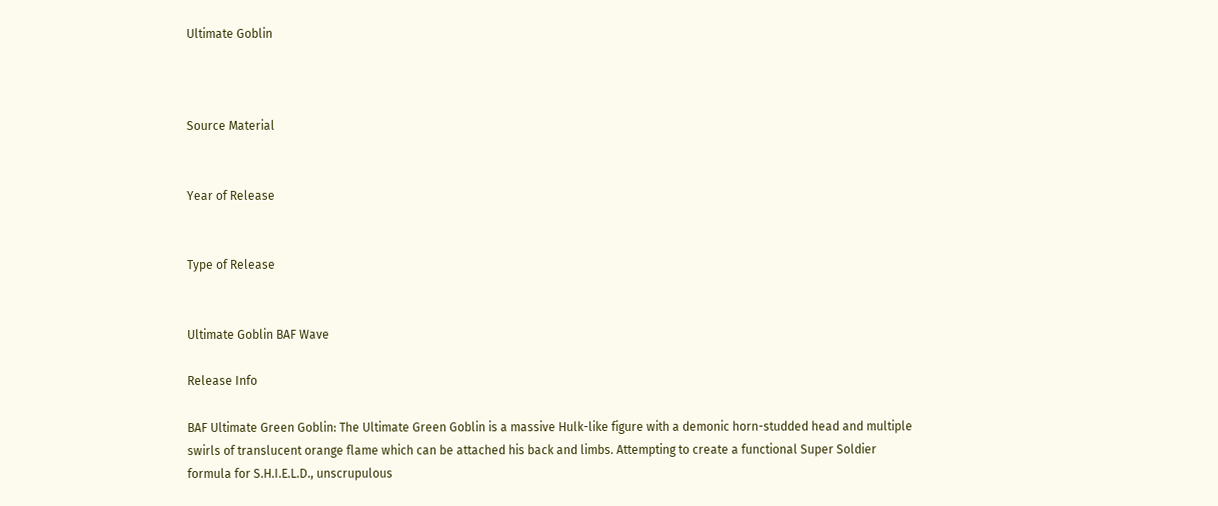Ultimate Goblin



Source Material


Year of Release


Type of Release


Ultimate Goblin BAF Wave

Release Info

BAF Ultimate Green Goblin: The Ultimate Green Goblin is a massive Hulk-like figure with a demonic horn-studded head and multiple swirls of translucent orange flame which can be attached his back and limbs. Attempting to create a functional Super Soldier formula for S.H.I.E.L.D., unscrupulous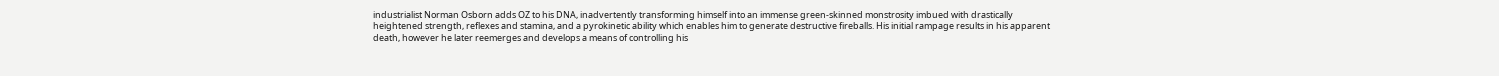industrialist Norman Osborn adds OZ to his DNA, inadvertently transforming himself into an immense green-skinned monstrosity imbued with drastically heightened strength, reflexes and stamina, and a pyrokinetic ability which enables him to generate destructive fireballs. His initial rampage results in his apparent death, however he later reemerges and develops a means of controlling his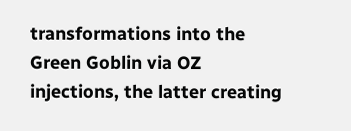transformations into the Green Goblin via OZ injections, the latter creating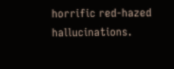horrific red-hazed hallucinations.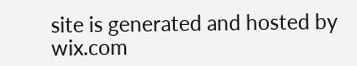site is generated and hosted by wix.com